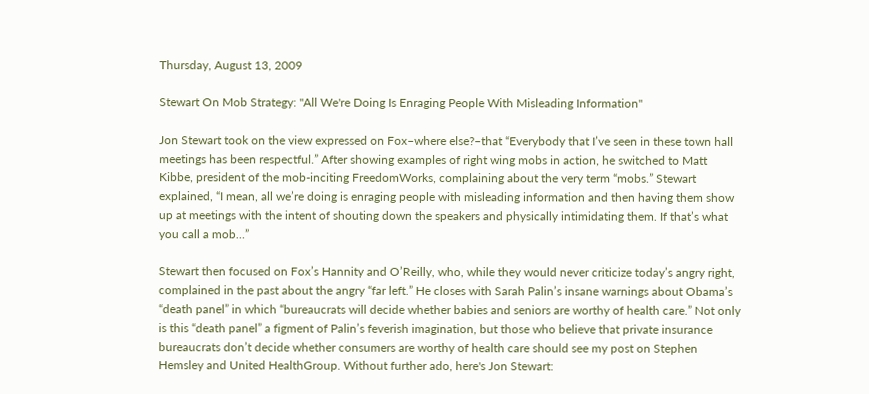Thursday, August 13, 2009

Stewart On Mob Strategy: "All We're Doing Is Enraging People With Misleading Information"

Jon Stewart took on the view expressed on Fox–where else?–that “Everybody that I’ve seen in these town hall meetings has been respectful.” After showing examples of right wing mobs in action, he switched to Matt Kibbe, president of the mob-inciting FreedomWorks, complaining about the very term “mobs.” Stewart explained, “I mean, all we’re doing is enraging people with misleading information and then having them show up at meetings with the intent of shouting down the speakers and physically intimidating them. If that’s what you call a mob…”

Stewart then focused on Fox’s Hannity and O’Reilly, who, while they would never criticize today’s angry right, complained in the past about the angry “far left.” He closes with Sarah Palin’s insane warnings about Obama’s “death panel” in which “bureaucrats will decide whether babies and seniors are worthy of health care.” Not only is this “death panel” a figment of Palin’s feverish imagination, but those who believe that private insurance bureaucrats don’t decide whether consumers are worthy of health care should see my post on Stephen Hemsley and United HealthGroup. Without further ado, here's Jon Stewart: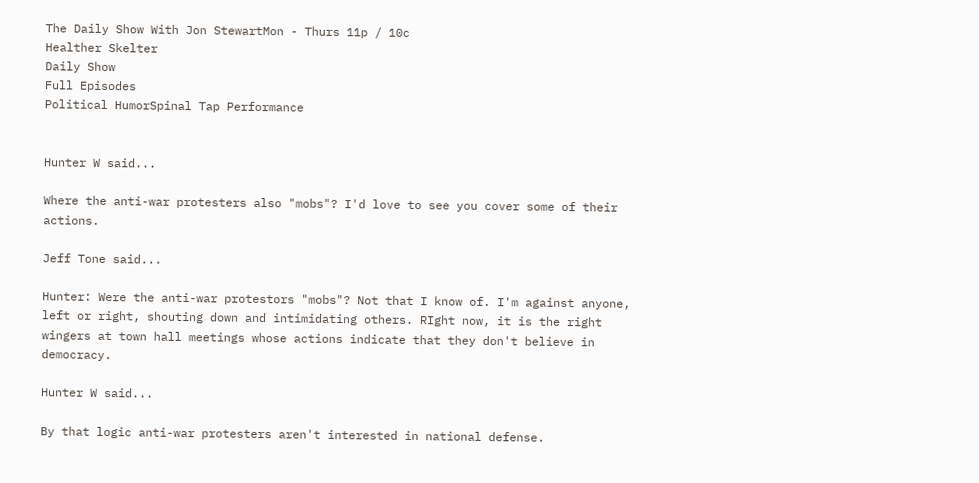The Daily Show With Jon StewartMon - Thurs 11p / 10c
Healther Skelter
Daily Show
Full Episodes
Political HumorSpinal Tap Performance


Hunter W said...

Where the anti-war protesters also "mobs"? I'd love to see you cover some of their actions.

Jeff Tone said...

Hunter: Were the anti-war protestors "mobs"? Not that I know of. I'm against anyone, left or right, shouting down and intimidating others. RIght now, it is the right wingers at town hall meetings whose actions indicate that they don't believe in democracy.

Hunter W said...

By that logic anti-war protesters aren't interested in national defense.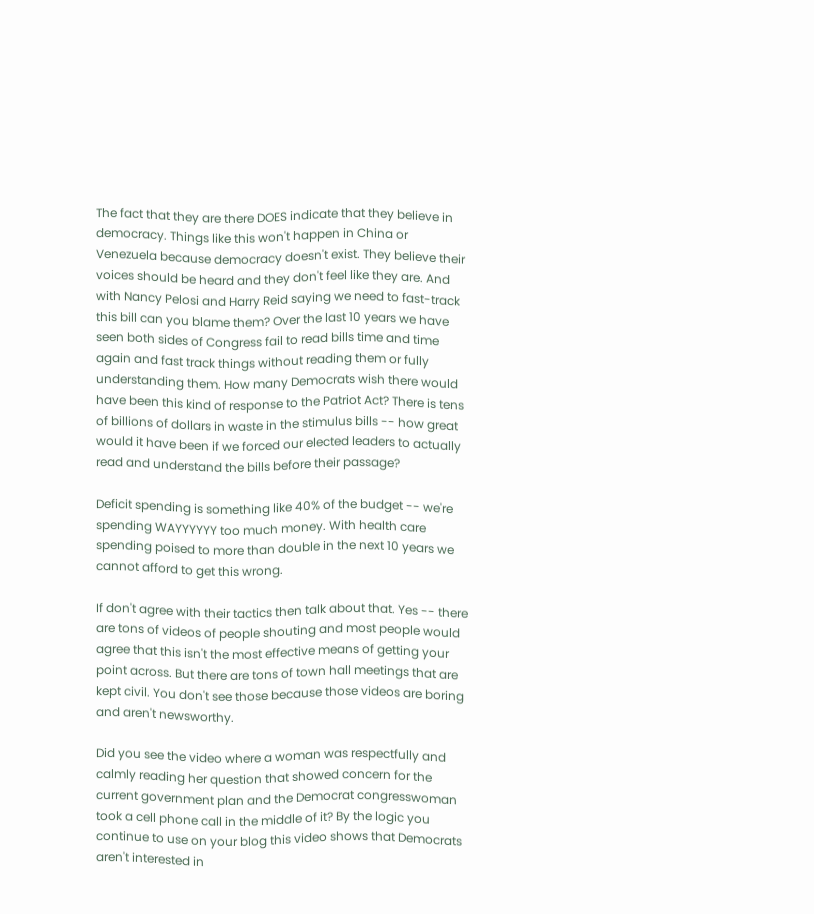The fact that they are there DOES indicate that they believe in democracy. Things like this won't happen in China or Venezuela because democracy doesn't exist. They believe their voices should be heard and they don't feel like they are. And with Nancy Pelosi and Harry Reid saying we need to fast-track this bill can you blame them? Over the last 10 years we have seen both sides of Congress fail to read bills time and time again and fast track things without reading them or fully understanding them. How many Democrats wish there would have been this kind of response to the Patriot Act? There is tens of billions of dollars in waste in the stimulus bills -- how great would it have been if we forced our elected leaders to actually read and understand the bills before their passage?

Deficit spending is something like 40% of the budget -- we're spending WAYYYYYY too much money. With health care spending poised to more than double in the next 10 years we cannot afford to get this wrong.

If don't agree with their tactics then talk about that. Yes -- there are tons of videos of people shouting and most people would agree that this isn't the most effective means of getting your point across. But there are tons of town hall meetings that are kept civil. You don't see those because those videos are boring and aren't newsworthy.

Did you see the video where a woman was respectfully and calmly reading her question that showed concern for the current government plan and the Democrat congresswoman took a cell phone call in the middle of it? By the logic you continue to use on your blog this video shows that Democrats aren't interested in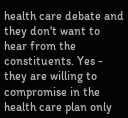health care debate and they don't want to hear from the constituents. Yes - they are willing to compromise in the health care plan only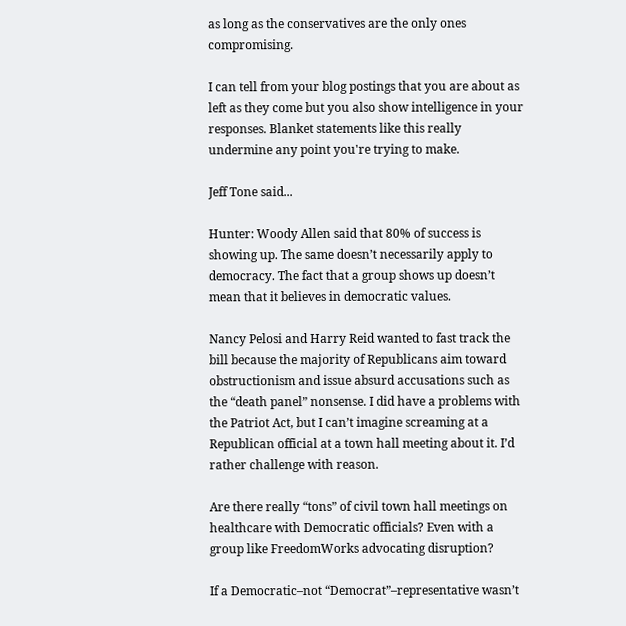as long as the conservatives are the only ones compromising.

I can tell from your blog postings that you are about as left as they come but you also show intelligence in your responses. Blanket statements like this really undermine any point you're trying to make.

Jeff Tone said...

Hunter: Woody Allen said that 80% of success is showing up. The same doesn’t necessarily apply to democracy. The fact that a group shows up doesn’t mean that it believes in democratic values.

Nancy Pelosi and Harry Reid wanted to fast track the bill because the majority of Republicans aim toward obstructionism and issue absurd accusations such as the “death panel” nonsense. I did have a problems with the Patriot Act, but I can’t imagine screaming at a Republican official at a town hall meeting about it. I’d rather challenge with reason.

Are there really “tons” of civil town hall meetings on healthcare with Democratic officials? Even with a group like FreedomWorks advocating disruption?

If a Democratic–not “Democrat”–representative wasn’t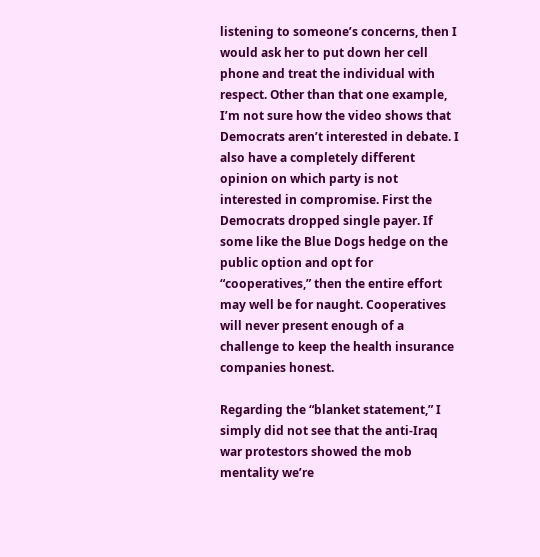listening to someone’s concerns, then I would ask her to put down her cell phone and treat the individual with respect. Other than that one example, I’m not sure how the video shows that Democrats aren’t interested in debate. I also have a completely different opinion on which party is not interested in compromise. First the Democrats dropped single payer. If some like the Blue Dogs hedge on the public option and opt for “cooperatives,” then the entire effort may well be for naught. Cooperatives will never present enough of a challenge to keep the health insurance companies honest.

Regarding the “blanket statement,” I simply did not see that the anti-Iraq war protestors showed the mob mentality we’re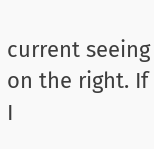current seeing on the right. If I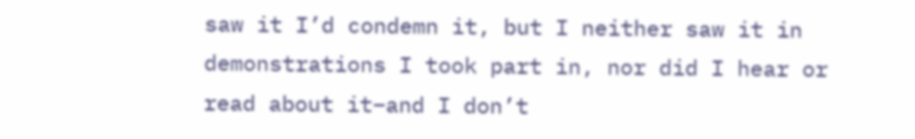saw it I’d condemn it, but I neither saw it in demonstrations I took part in, nor did I hear or read about it–and I don’t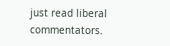just read liberal commentators.